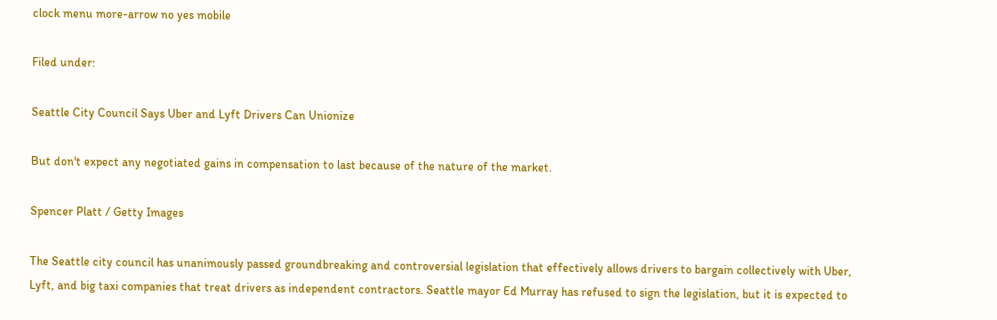clock menu more-arrow no yes mobile

Filed under:

Seattle City Council Says Uber and Lyft Drivers Can Unionize

But don't expect any negotiated gains in compensation to last because of the nature of the market.

Spencer Platt / Getty Images

The Seattle city council has unanimously passed groundbreaking and controversial legislation that effectively allows drivers to bargain collectively with Uber, Lyft, and big taxi companies that treat drivers as independent contractors. Seattle mayor Ed Murray has refused to sign the legislation, but it is expected to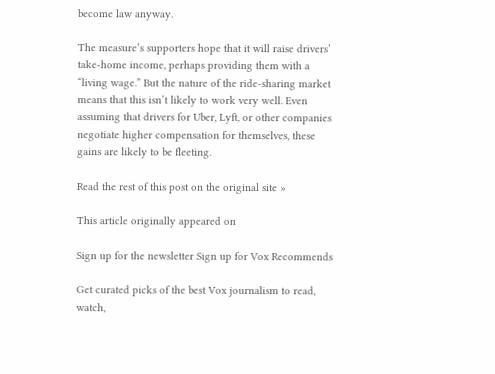become law anyway.

The measure’s supporters hope that it will raise drivers’ take-home income, perhaps providing them with a “living wage.” But the nature of the ride-sharing market means that this isn’t likely to work very well. Even assuming that drivers for Uber, Lyft, or other companies negotiate higher compensation for themselves, these gains are likely to be fleeting.

Read the rest of this post on the original site »

This article originally appeared on

Sign up for the newsletter Sign up for Vox Recommends

Get curated picks of the best Vox journalism to read, watch,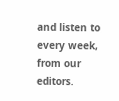and listen to every week, from our editors.